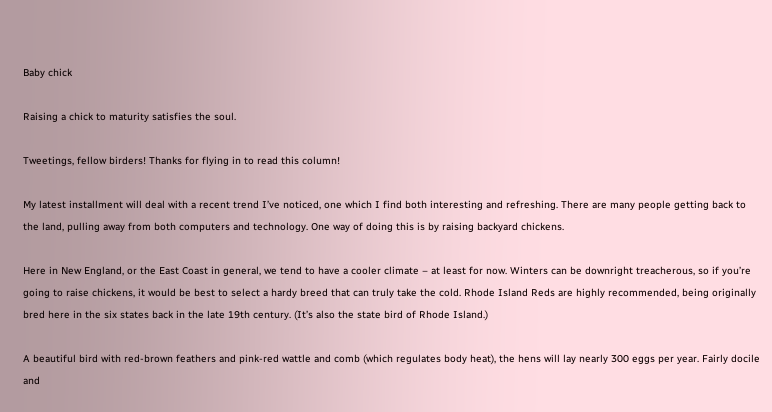Baby chick

Raising a chick to maturity satisfies the soul.

Tweetings, fellow birders! Thanks for flying in to read this column!

My latest installment will deal with a recent trend I’ve noticed, one which I find both interesting and refreshing. There are many people getting back to the land, pulling away from both computers and technology. One way of doing this is by raising backyard chickens.

Here in New England, or the East Coast in general, we tend to have a cooler climate – at least for now. Winters can be downright treacherous, so if you’re going to raise chickens, it would be best to select a hardy breed that can truly take the cold. Rhode Island Reds are highly recommended, being originally bred here in the six states back in the late 19th century. (It’s also the state bird of Rhode Island.)

A beautiful bird with red-brown feathers and pink-red wattle and comb (which regulates body heat), the hens will lay nearly 300 eggs per year. Fairly docile and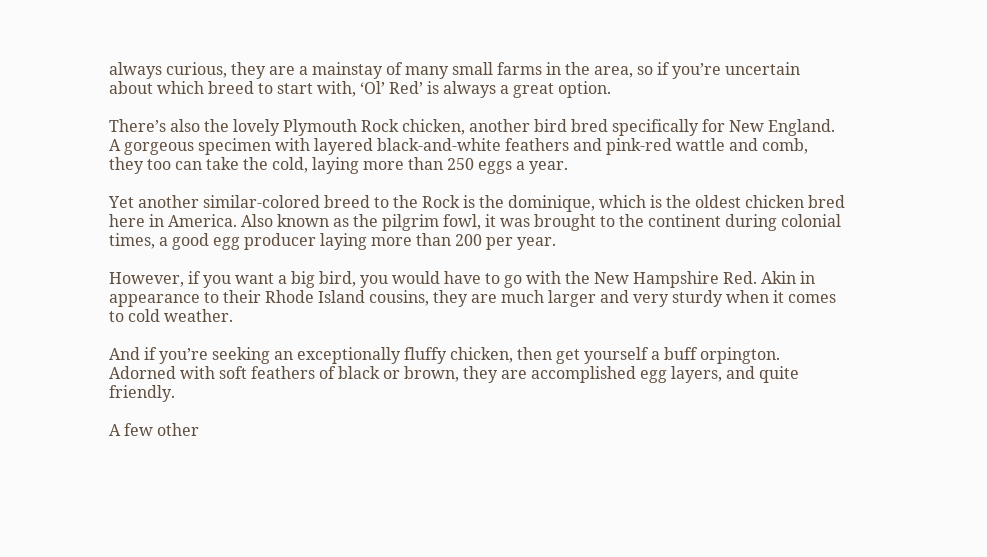always curious, they are a mainstay of many small farms in the area, so if you’re uncertain about which breed to start with, ‘Ol’ Red’ is always a great option.

There’s also the lovely Plymouth Rock chicken, another bird bred specifically for New England. A gorgeous specimen with layered black-and-white feathers and pink-red wattle and comb, they too can take the cold, laying more than 250 eggs a year.

Yet another similar-colored breed to the Rock is the dominique, which is the oldest chicken bred here in America. Also known as the pilgrim fowl, it was brought to the continent during colonial times, a good egg producer laying more than 200 per year.

However, if you want a big bird, you would have to go with the New Hampshire Red. Akin in appearance to their Rhode Island cousins, they are much larger and very sturdy when it comes to cold weather.

And if you’re seeking an exceptionally fluffy chicken, then get yourself a buff orpington. Adorned with soft feathers of black or brown, they are accomplished egg layers, and quite friendly.

A few other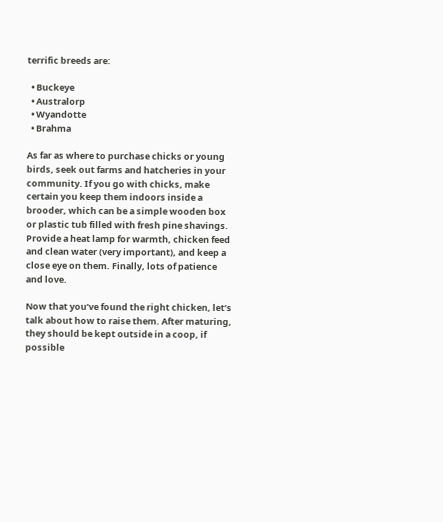terrific breeds are:

  • Buckeye
  • Australorp
  • Wyandotte
  • Brahma

As far as where to purchase chicks or young birds, seek out farms and hatcheries in your community. If you go with chicks, make certain you keep them indoors inside a brooder, which can be a simple wooden box or plastic tub filled with fresh pine shavings. Provide a heat lamp for warmth, chicken feed and clean water (very important), and keep a close eye on them. Finally, lots of patience and love.

Now that you’ve found the right chicken, let’s talk about how to raise them. After maturing, they should be kept outside in a coop, if possible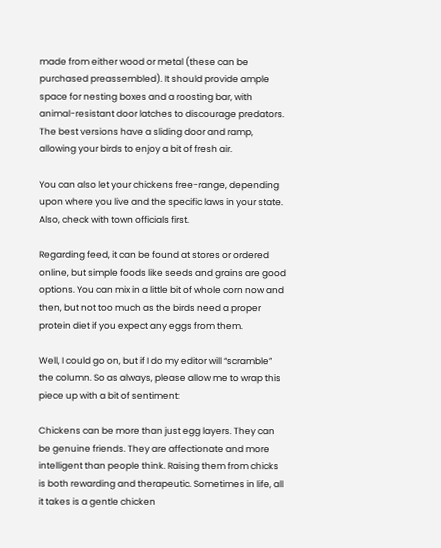made from either wood or metal (these can be purchased preassembled). It should provide ample space for nesting boxes and a roosting bar, with animal-resistant door latches to discourage predators. The best versions have a sliding door and ramp, allowing your birds to enjoy a bit of fresh air.

You can also let your chickens free-range, depending upon where you live and the specific laws in your state. Also, check with town officials first.

Regarding feed, it can be found at stores or ordered online, but simple foods like seeds and grains are good options. You can mix in a little bit of whole corn now and then, but not too much as the birds need a proper protein diet if you expect any eggs from them.

Well, I could go on, but if I do my editor will “scramble” the column. So as always, please allow me to wrap this piece up with a bit of sentiment:

Chickens can be more than just egg layers. They can be genuine friends. They are affectionate and more intelligent than people think. Raising them from chicks is both rewarding and therapeutic. Sometimes in life, all it takes is a gentle chicken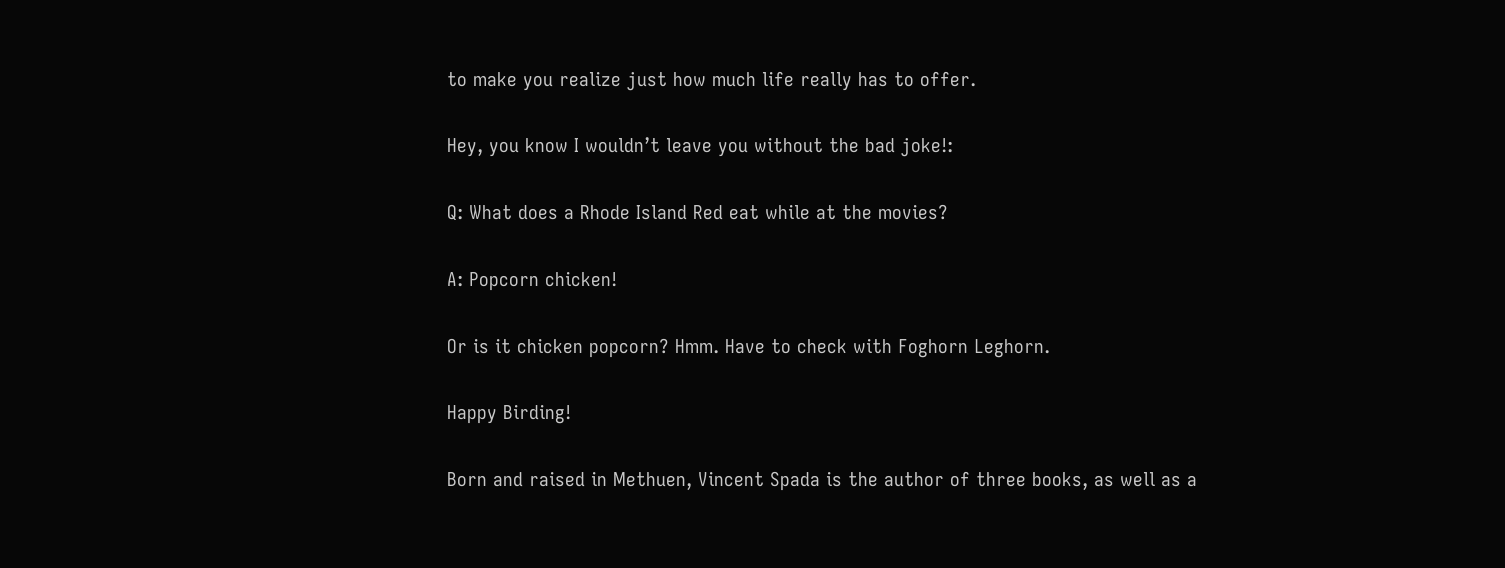to make you realize just how much life really has to offer.

Hey, you know I wouldn’t leave you without the bad joke!:

Q: What does a Rhode Island Red eat while at the movies?

A: Popcorn chicken!

Or is it chicken popcorn? Hmm. Have to check with Foghorn Leghorn.

Happy Birding!

Born and raised in Methuen, Vincent Spada is the author of three books, as well as a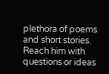plethora of poems and short stories. Reach him with questions or ideas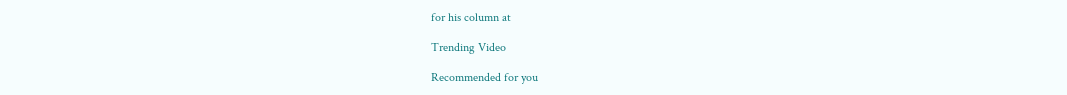for his column at

Trending Video

Recommended for you